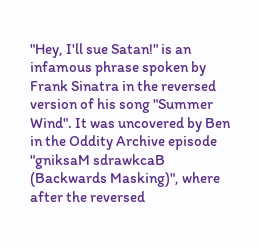"Hey, I'll sue Satan!" is an infamous phrase spoken by Frank Sinatra in the reversed version of his song "Summer Wind". It was uncovered by Ben in the Oddity Archive episode "gniksaM sdrawkcaB (Backwards Masking)", where after the reversed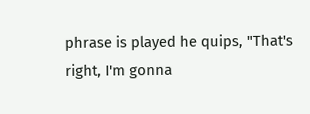phrase is played he quips, "That's right, I'm gonna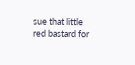sue that little red bastard for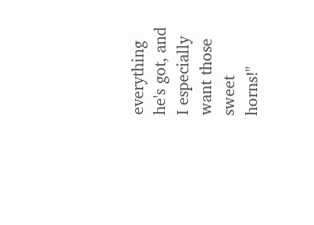everything he's got, and I especially want those sweet horns!"